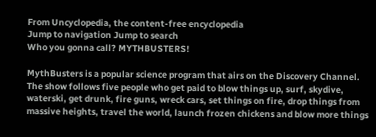From Uncyclopedia, the content-free encyclopedia
Jump to navigation Jump to search
Who you gonna call? MYTHBUSTERS!

MythBusters is a popular science program that airs on the Discovery Channel. The show follows five people who get paid to blow things up, surf, skydive, waterski, get drunk, fire guns, wreck cars, set things on fire, drop things from massive heights, travel the world, launch frozen chickens and blow more things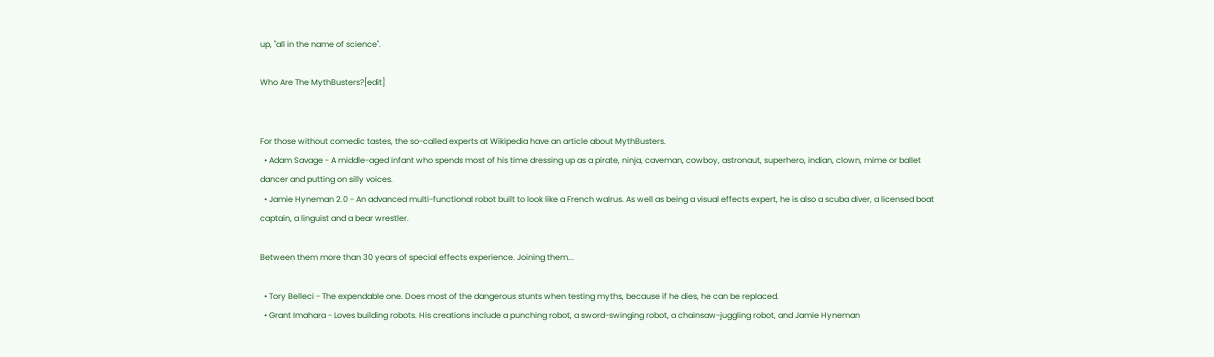up, "all in the name of science".

Who Are The MythBusters?[edit]


For those without comedic tastes, the so-called experts at Wikipedia have an article about MythBusters.
  • Adam Savage - A middle-aged infant who spends most of his time dressing up as a pirate, ninja, caveman, cowboy, astronaut, superhero, indian, clown, mime or ballet dancer and putting on silly voices.
  • Jamie Hyneman 2.0 - An advanced multi-functional robot built to look like a French walrus. As well as being a visual effects expert, he is also a scuba diver, a licensed boat captain, a linguist and a bear wrestler.

Between them more than 30 years of special effects experience. Joining them...

  • Tory Belleci - The expendable one. Does most of the dangerous stunts when testing myths, because if he dies, he can be replaced.
  • Grant Imahara - Loves building robots. His creations include a punching robot, a sword-swinging robot, a chainsaw-juggling robot, and Jamie Hyneman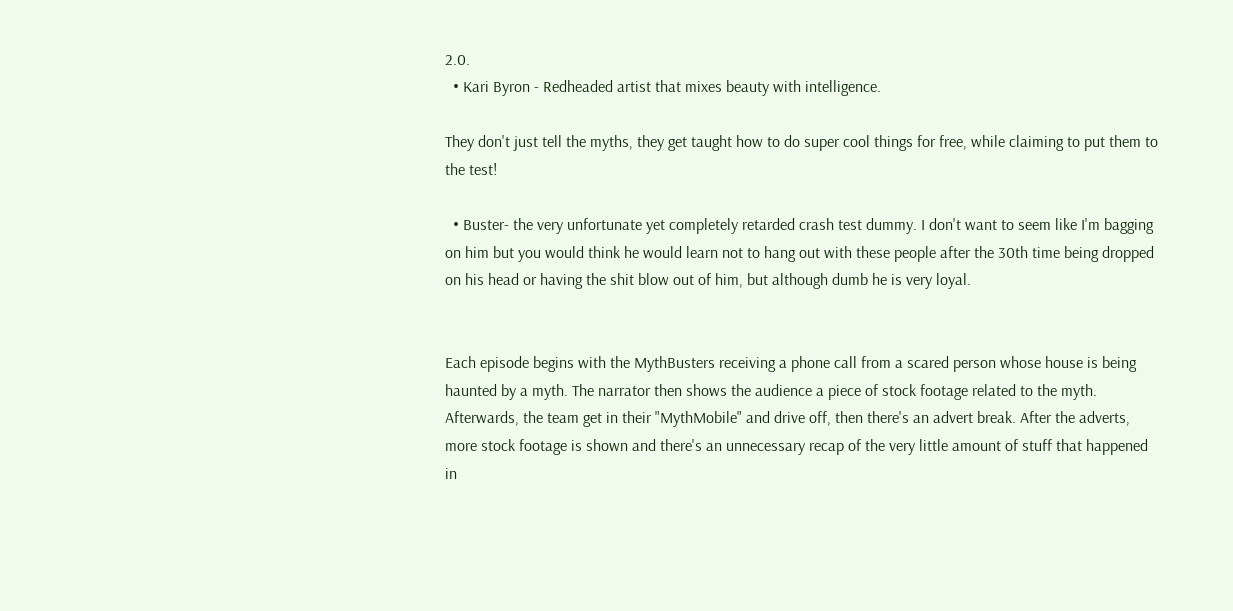2.0.
  • Kari Byron - Redheaded artist that mixes beauty with intelligence.

They don't just tell the myths, they get taught how to do super cool things for free, while claiming to put them to the test!

  • Buster- the very unfortunate yet completely retarded crash test dummy. I don't want to seem like I'm bagging on him but you would think he would learn not to hang out with these people after the 30th time being dropped on his head or having the shit blow out of him, but although dumb he is very loyal.


Each episode begins with the MythBusters receiving a phone call from a scared person whose house is being haunted by a myth. The narrator then shows the audience a piece of stock footage related to the myth. Afterwards, the team get in their "MythMobile" and drive off, then there's an advert break. After the adverts, more stock footage is shown and there's an unnecessary recap of the very little amount of stuff that happened in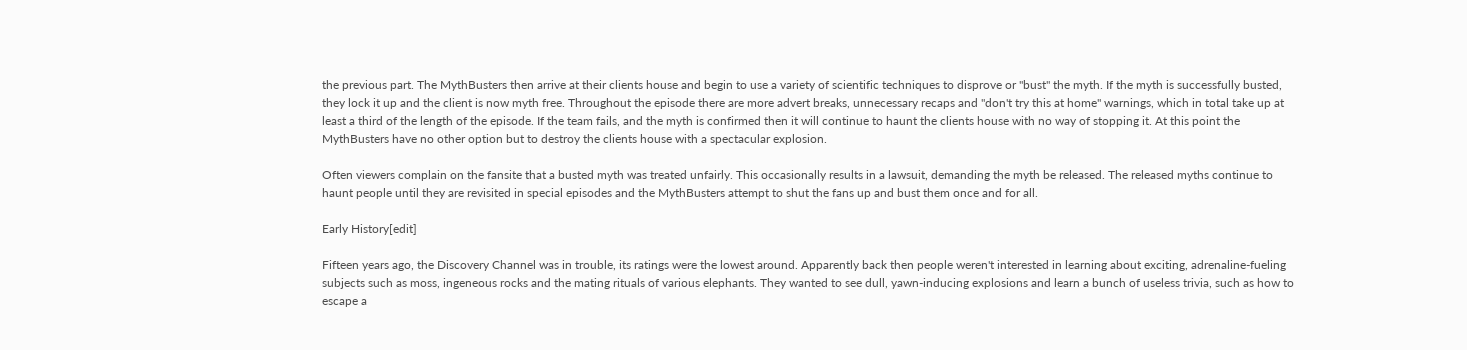the previous part. The MythBusters then arrive at their clients house and begin to use a variety of scientific techniques to disprove or "bust" the myth. If the myth is successfully busted, they lock it up and the client is now myth free. Throughout the episode there are more advert breaks, unnecessary recaps and "don't try this at home" warnings, which in total take up at least a third of the length of the episode. If the team fails, and the myth is confirmed then it will continue to haunt the clients house with no way of stopping it. At this point the MythBusters have no other option but to destroy the clients house with a spectacular explosion.

Often viewers complain on the fansite that a busted myth was treated unfairly. This occasionally results in a lawsuit, demanding the myth be released. The released myths continue to haunt people until they are revisited in special episodes and the MythBusters attempt to shut the fans up and bust them once and for all.

Early History[edit]

Fifteen years ago, the Discovery Channel was in trouble, its ratings were the lowest around. Apparently back then people weren't interested in learning about exciting, adrenaline-fueling subjects such as moss, ingeneous rocks and the mating rituals of various elephants. They wanted to see dull, yawn-inducing explosions and learn a bunch of useless trivia, such as how to escape a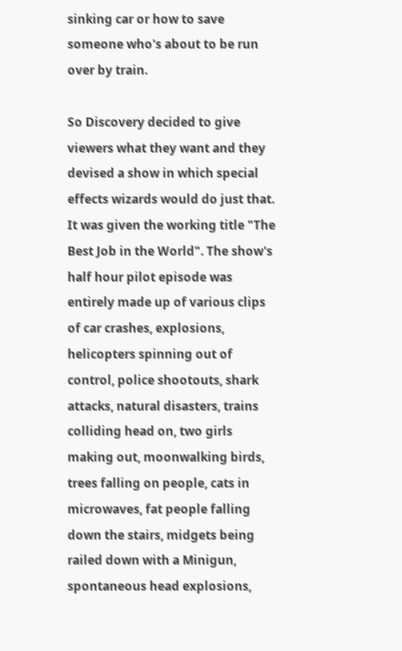sinking car or how to save someone who's about to be run over by train.

So Discovery decided to give viewers what they want and they devised a show in which special effects wizards would do just that. It was given the working title "The Best Job in the World". The show's half hour pilot episode was entirely made up of various clips of car crashes, explosions, helicopters spinning out of control, police shootouts, shark attacks, natural disasters, trains colliding head on, two girls making out, moonwalking birds, trees falling on people, cats in microwaves, fat people falling down the stairs, midgets being railed down with a Minigun, spontaneous head explosions,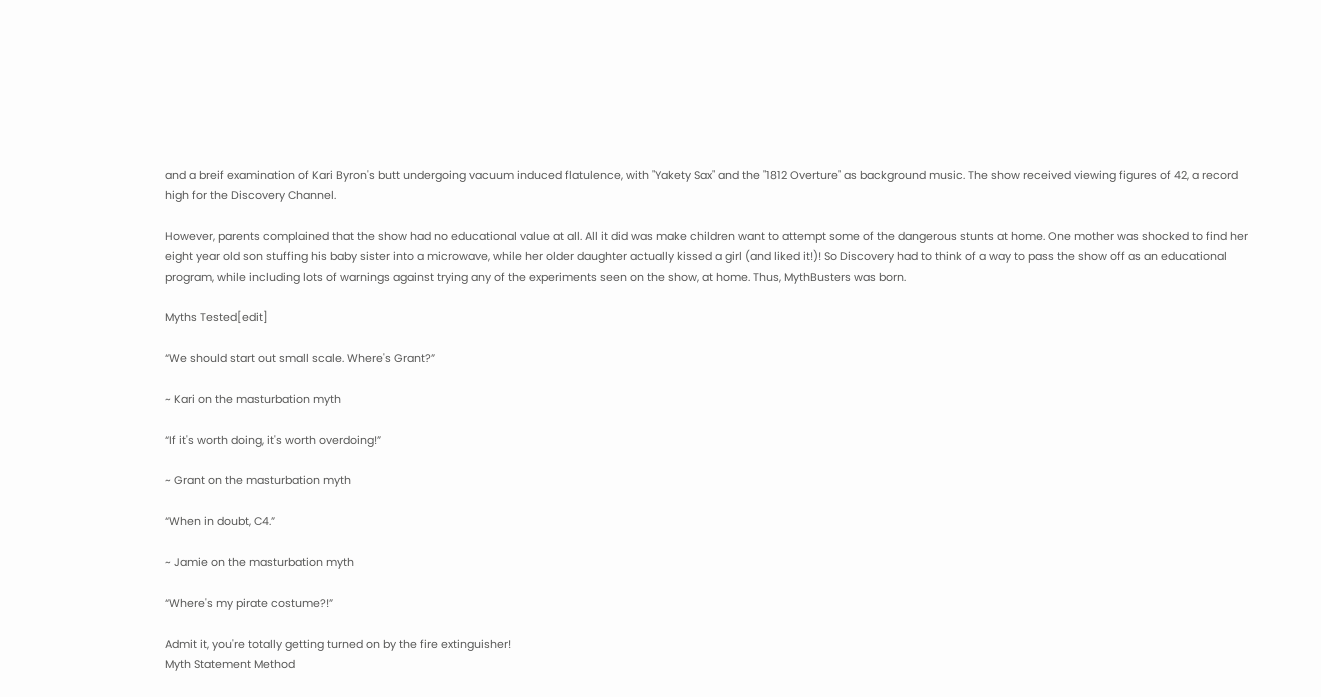and a breif examination of Kari Byron's butt undergoing vacuum induced flatulence, with "Yakety Sax" and the "1812 Overture" as background music. The show received viewing figures of 42, a record high for the Discovery Channel.

However, parents complained that the show had no educational value at all. All it did was make children want to attempt some of the dangerous stunts at home. One mother was shocked to find her eight year old son stuffing his baby sister into a microwave, while her older daughter actually kissed a girl (and liked it!)! So Discovery had to think of a way to pass the show off as an educational program, while including lots of warnings against trying any of the experiments seen on the show, at home. Thus, MythBusters was born.

Myths Tested[edit]

“We should start out small scale. Where's Grant?”

~ Kari on the masturbation myth

“If it's worth doing, it's worth overdoing!”

~ Grant on the masturbation myth

“When in doubt, C4.”

~ Jamie on the masturbation myth

“Where's my pirate costume?!”

Admit it, you're totally getting turned on by the fire extinguisher!
Myth Statement Method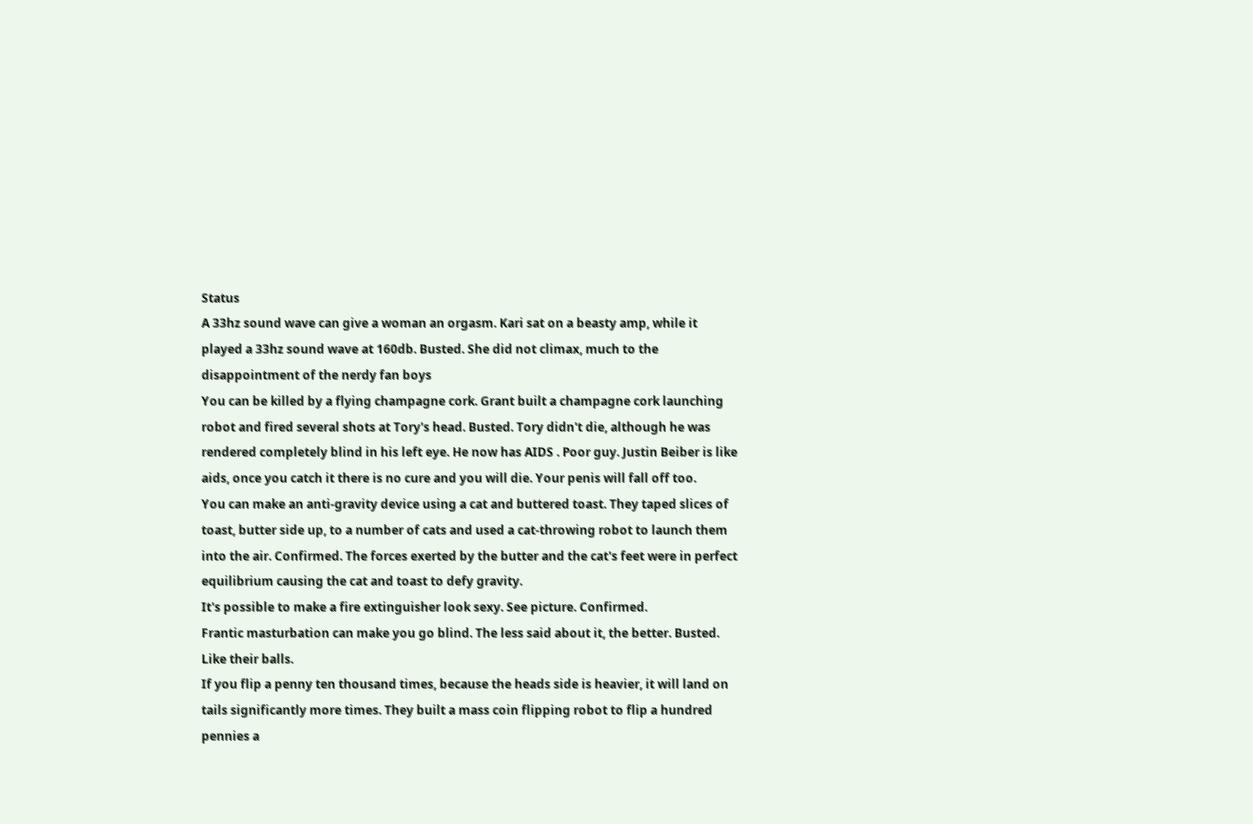Status
A 33hz sound wave can give a woman an orgasm. Kari sat on a beasty amp, while it played a 33hz sound wave at 160db. Busted. She did not climax, much to the disappointment of the nerdy fan boys
You can be killed by a flying champagne cork. Grant built a champagne cork launching robot and fired several shots at Tory's head. Busted. Tory didn't die, although he was rendered completely blind in his left eye. He now has AIDS . Poor guy. Justin Beiber is like aids, once you catch it there is no cure and you will die. Your penis will fall off too.
You can make an anti-gravity device using a cat and buttered toast. They taped slices of toast, butter side up, to a number of cats and used a cat-throwing robot to launch them into the air. Confirmed. The forces exerted by the butter and the cat's feet were in perfect equilibrium causing the cat and toast to defy gravity.
It's possible to make a fire extinguisher look sexy. See picture. Confirmed.
Frantic masturbation can make you go blind. The less said about it, the better. Busted. Like their balls.
If you flip a penny ten thousand times, because the heads side is heavier, it will land on tails significantly more times. They built a mass coin flipping robot to flip a hundred pennies a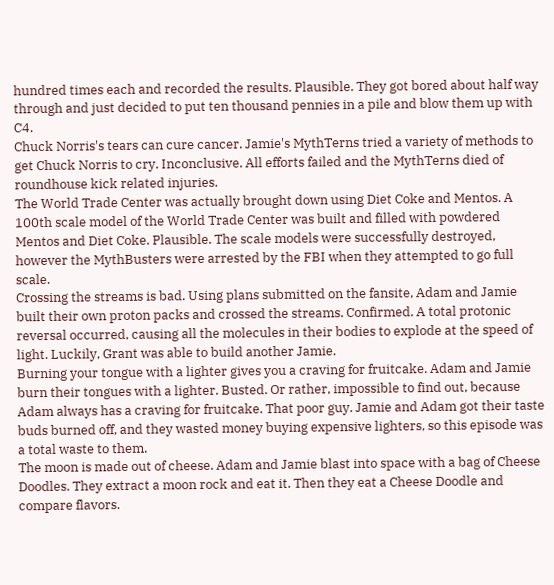hundred times each and recorded the results. Plausible. They got bored about half way through and just decided to put ten thousand pennies in a pile and blow them up with C4.
Chuck Norris's tears can cure cancer. Jamie's MythTerns tried a variety of methods to get Chuck Norris to cry. Inconclusive. All efforts failed and the MythTerns died of roundhouse kick related injuries.
The World Trade Center was actually brought down using Diet Coke and Mentos. A 100th scale model of the World Trade Center was built and filled with powdered Mentos and Diet Coke. Plausible. The scale models were successfully destroyed, however the MythBusters were arrested by the FBI when they attempted to go full scale.
Crossing the streams is bad. Using plans submitted on the fansite, Adam and Jamie built their own proton packs and crossed the streams. Confirmed. A total protonic reversal occurred, causing all the molecules in their bodies to explode at the speed of light. Luckily, Grant was able to build another Jamie.
Burning your tongue with a lighter gives you a craving for fruitcake. Adam and Jamie burn their tongues with a lighter. Busted. Or rather, impossible to find out, because Adam always has a craving for fruitcake. That poor guy. Jamie and Adam got their taste buds burned off, and they wasted money buying expensive lighters, so this episode was a total waste to them.
The moon is made out of cheese. Adam and Jamie blast into space with a bag of Cheese Doodles. They extract a moon rock and eat it. Then they eat a Cheese Doodle and compare flavors.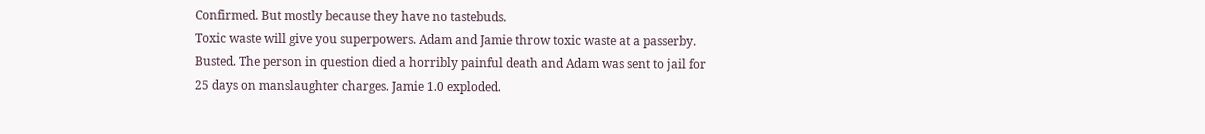Confirmed. But mostly because they have no tastebuds.
Toxic waste will give you superpowers. Adam and Jamie throw toxic waste at a passerby. Busted. The person in question died a horribly painful death and Adam was sent to jail for 25 days on manslaughter charges. Jamie 1.0 exploded.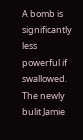A bomb is significantly less powerful if swallowed. The newly bulit Jamie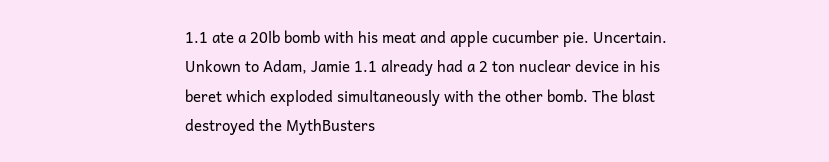1.1 ate a 20lb bomb with his meat and apple cucumber pie. Uncertain. Unkown to Adam, Jamie 1.1 already had a 2 ton nuclear device in his beret which exploded simultaneously with the other bomb. The blast destroyed the MythBusters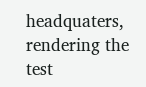headquaters, rendering the test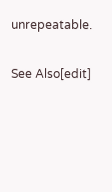unrepeatable.

See Also[edit]